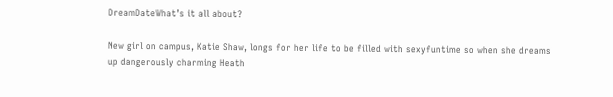DreamDateWhat’s it all about?

New girl on campus, Katie Shaw, longs for her life to be filled with sexyfuntime so when she dreams up dangerously charming Heath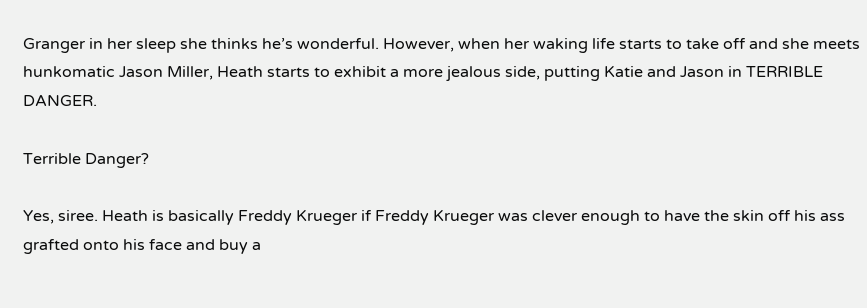Granger in her sleep she thinks he’s wonderful. However, when her waking life starts to take off and she meets hunkomatic Jason Miller, Heath starts to exhibit a more jealous side, putting Katie and Jason in TERRIBLE DANGER.

Terrible Danger?

Yes, siree. Heath is basically Freddy Krueger if Freddy Krueger was clever enough to have the skin off his ass grafted onto his face and buy a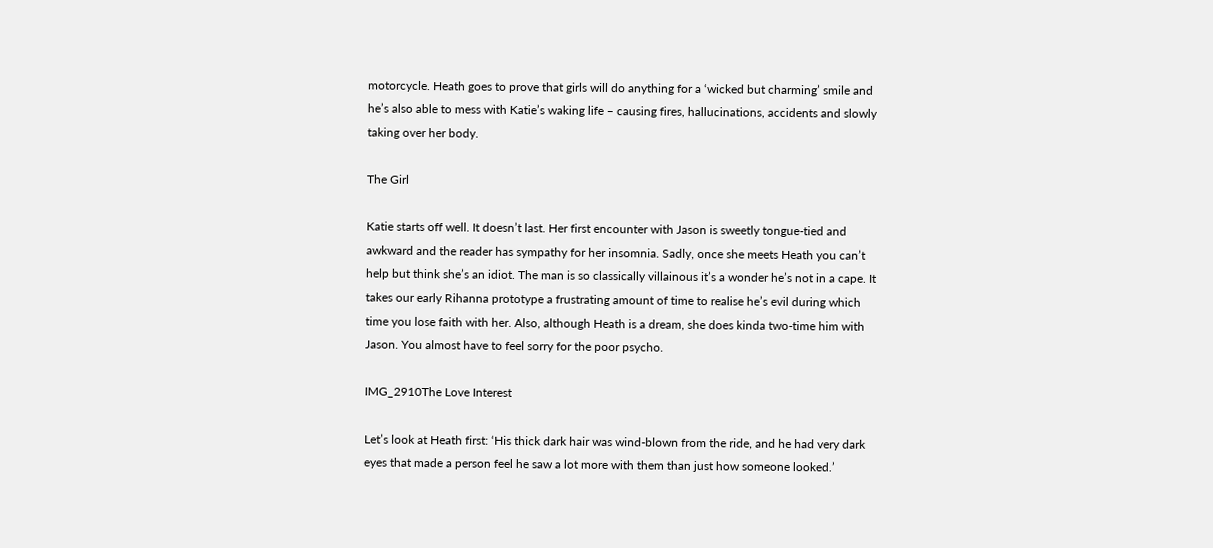motorcycle. Heath goes to prove that girls will do anything for a ‘wicked but charming’ smile and he’s also able to mess with Katie’s waking life – causing fires, hallucinations, accidents and slowly taking over her body.

The Girl

Katie starts off well. It doesn’t last. Her first encounter with Jason is sweetly tongue-tied and awkward and the reader has sympathy for her insomnia. Sadly, once she meets Heath you can’t help but think she’s an idiot. The man is so classically villainous it’s a wonder he’s not in a cape. It takes our early Rihanna prototype a frustrating amount of time to realise he’s evil during which time you lose faith with her. Also, although Heath is a dream, she does kinda two-time him with Jason. You almost have to feel sorry for the poor psycho.

IMG_2910The Love Interest

Let’s look at Heath first: ‘His thick dark hair was wind-blown from the ride, and he had very dark eyes that made a person feel he saw a lot more with them than just how someone looked.’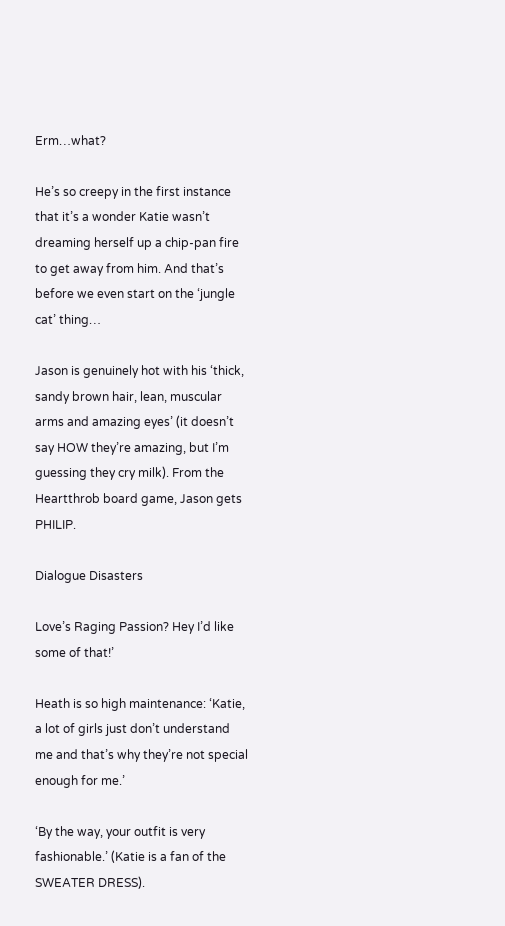Erm…what?

He’s so creepy in the first instance that it’s a wonder Katie wasn’t dreaming herself up a chip-pan fire to get away from him. And that’s before we even start on the ‘jungle cat’ thing…

Jason is genuinely hot with his ‘thick, sandy brown hair, lean, muscular arms and amazing eyes’ (it doesn’t say HOW they’re amazing, but I’m guessing they cry milk). From the Heartthrob board game, Jason gets PHILIP.

Dialogue Disasters

Love’s Raging Passion? Hey I’d like some of that!’

Heath is so high maintenance: ‘Katie, a lot of girls just don’t understand me and that’s why they’re not special enough for me.’

‘By the way, your outfit is very fashionable.’ (Katie is a fan of the SWEATER DRESS).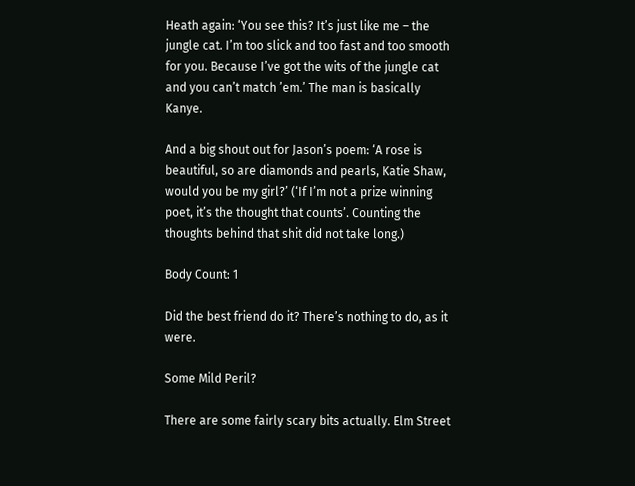Heath again: ‘You see this? It’s just like me – the jungle cat. I’m too slick and too fast and too smooth for you. Because I’ve got the wits of the jungle cat and you can’t match ’em.’ The man is basically Kanye.

And a big shout out for Jason’s poem: ‘A rose is beautiful, so are diamonds and pearls, Katie Shaw, would you be my girl?’ (‘If I’m not a prize winning poet, it’s the thought that counts’. Counting the thoughts behind that shit did not take long.)

Body Count: 1

Did the best friend do it? There’s nothing to do, as it were.

Some Mild Peril?

There are some fairly scary bits actually. Elm Street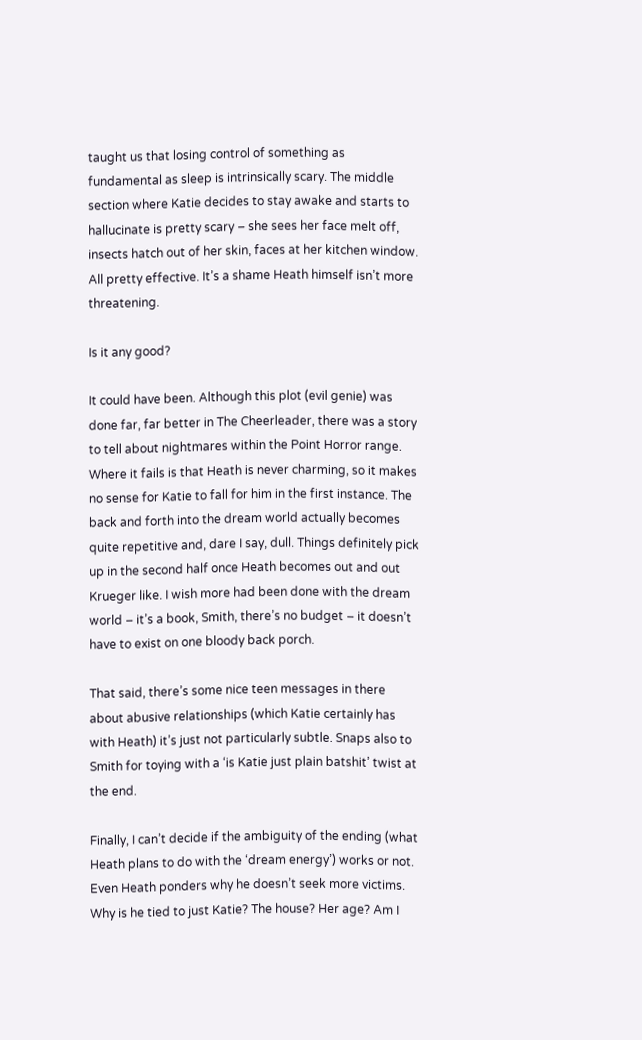taught us that losing control of something as fundamental as sleep is intrinsically scary. The middle section where Katie decides to stay awake and starts to hallucinate is pretty scary – she sees her face melt off, insects hatch out of her skin, faces at her kitchen window. All pretty effective. It’s a shame Heath himself isn’t more threatening.

Is it any good?

It could have been. Although this plot (evil genie) was done far, far better in The Cheerleader, there was a story to tell about nightmares within the Point Horror range. Where it fails is that Heath is never charming, so it makes no sense for Katie to fall for him in the first instance. The back and forth into the dream world actually becomes quite repetitive and, dare I say, dull. Things definitely pick up in the second half once Heath becomes out and out Krueger like. I wish more had been done with the dream world – it’s a book, Smith, there’s no budget – it doesn’t have to exist on one bloody back porch.

That said, there’s some nice teen messages in there about abusive relationships (which Katie certainly has with Heath) it’s just not particularly subtle. Snaps also to Smith for toying with a ‘is Katie just plain batshit’ twist at the end.

Finally, I can’t decide if the ambiguity of the ending (what Heath plans to do with the ‘dream energy’) works or not. Even Heath ponders why he doesn’t seek more victims. Why is he tied to just Katie? The house? Her age? Am I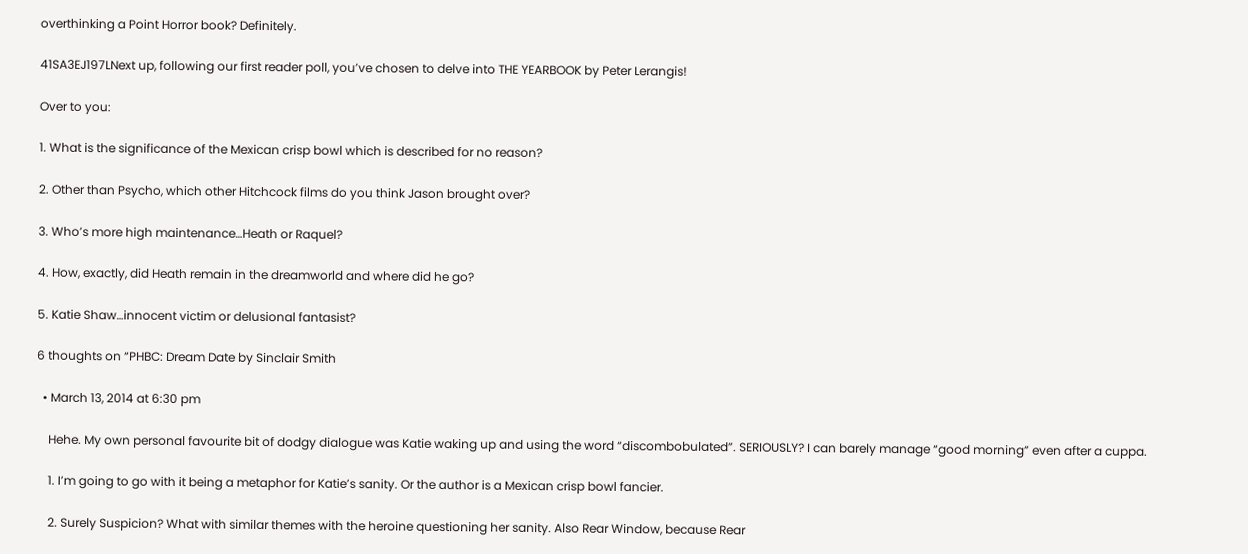overthinking a Point Horror book? Definitely.

41SA3EJ197LNext up, following our first reader poll, you’ve chosen to delve into THE YEARBOOK by Peter Lerangis!

Over to you:

1. What is the significance of the Mexican crisp bowl which is described for no reason?

2. Other than Psycho, which other Hitchcock films do you think Jason brought over?

3. Who’s more high maintenance…Heath or Raquel?

4. How, exactly, did Heath remain in the dreamworld and where did he go?

5. Katie Shaw…innocent victim or delusional fantasist?

6 thoughts on “PHBC: Dream Date by Sinclair Smith

  • March 13, 2014 at 6:30 pm

    Hehe. My own personal favourite bit of dodgy dialogue was Katie waking up and using the word “discombobulated”. SERIOUSLY? I can barely manage “good morning” even after a cuppa.

    1. I’m going to go with it being a metaphor for Katie’s sanity. Or the author is a Mexican crisp bowl fancier.

    2. Surely Suspicion? What with similar themes with the heroine questioning her sanity. Also Rear Window, because Rear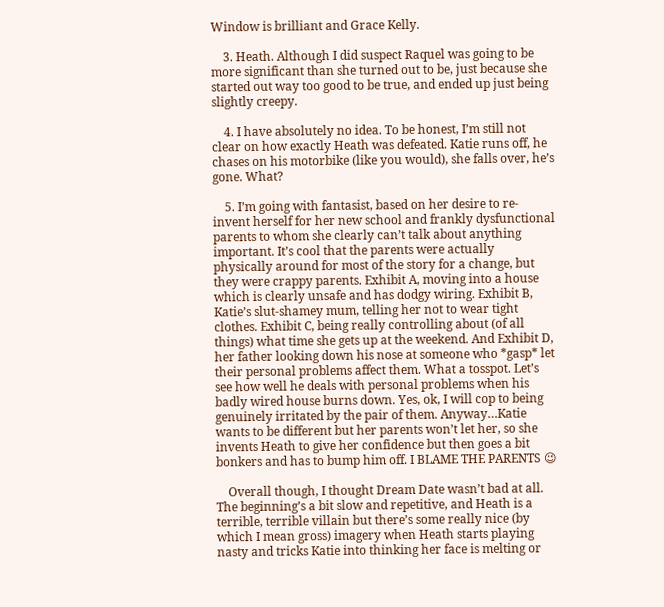Window is brilliant and Grace Kelly.

    3. Heath. Although I did suspect Raquel was going to be more significant than she turned out to be, just because she started out way too good to be true, and ended up just being slightly creepy.

    4. I have absolutely no idea. To be honest, I’m still not clear on how exactly Heath was defeated. Katie runs off, he chases on his motorbike (like you would), she falls over, he’s gone. What?

    5. I’m going with fantasist, based on her desire to re-invent herself for her new school and frankly dysfunctional parents to whom she clearly can’t talk about anything important. It’s cool that the parents were actually physically around for most of the story for a change, but they were crappy parents. Exhibit A, moving into a house which is clearly unsafe and has dodgy wiring. Exhibit B, Katie’s slut-shamey mum, telling her not to wear tight clothes. Exhibit C, being really controlling about (of all things) what time she gets up at the weekend. And Exhibit D, her father looking down his nose at someone who *gasp* let their personal problems affect them. What a tosspot. Let’s see how well he deals with personal problems when his badly wired house burns down. Yes, ok, I will cop to being genuinely irritated by the pair of them. Anyway…Katie wants to be different but her parents won’t let her, so she invents Heath to give her confidence but then goes a bit bonkers and has to bump him off. I BLAME THE PARENTS 😉

    Overall though, I thought Dream Date wasn’t bad at all. The beginning’s a bit slow and repetitive, and Heath is a terrible, terrible villain but there’s some really nice (by which I mean gross) imagery when Heath starts playing nasty and tricks Katie into thinking her face is melting or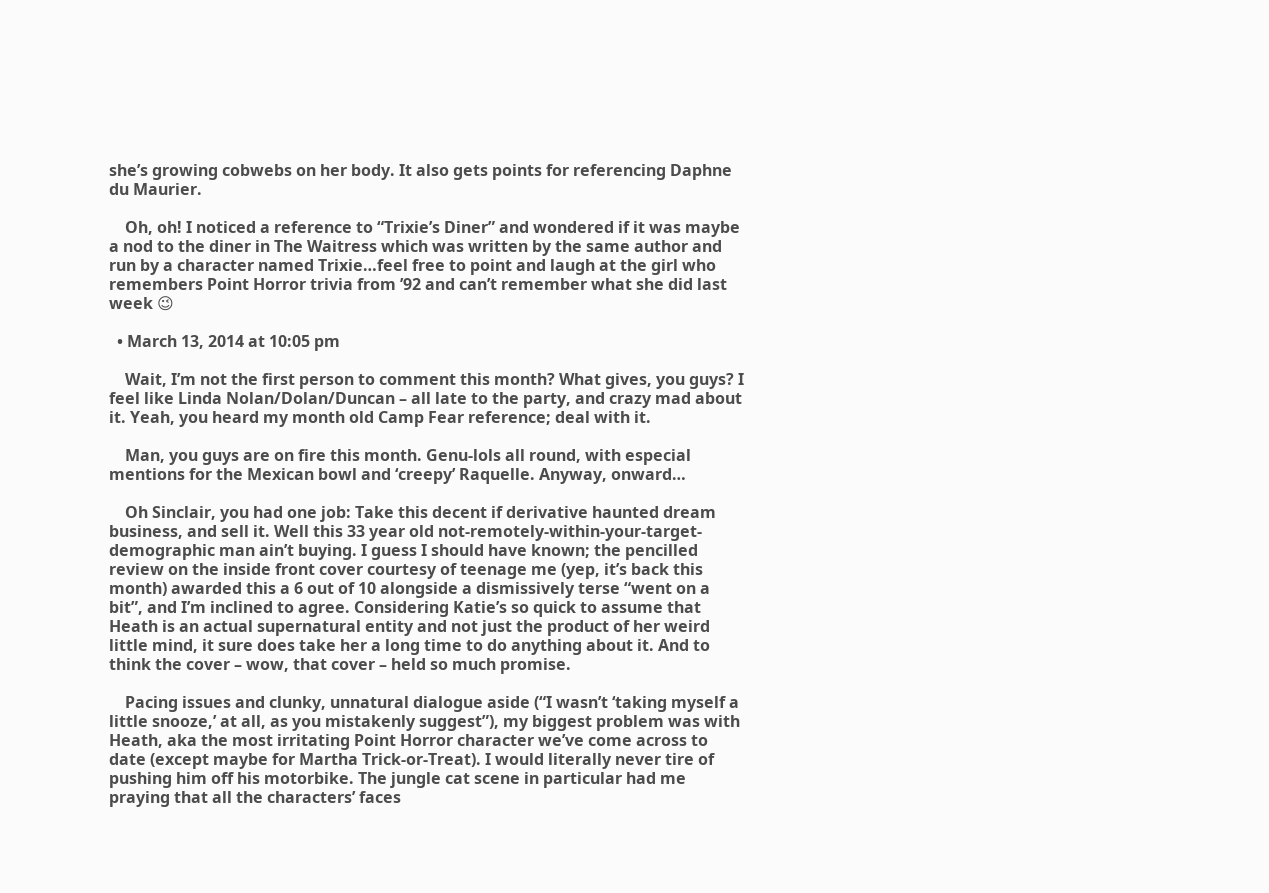she’s growing cobwebs on her body. It also gets points for referencing Daphne du Maurier.

    Oh, oh! I noticed a reference to “Trixie’s Diner” and wondered if it was maybe a nod to the diner in The Waitress which was written by the same author and run by a character named Trixie…feel free to point and laugh at the girl who remembers Point Horror trivia from ’92 and can’t remember what she did last week 😉

  • March 13, 2014 at 10:05 pm

    Wait, I’m not the first person to comment this month? What gives, you guys? I feel like Linda Nolan/Dolan/Duncan – all late to the party, and crazy mad about it. Yeah, you heard my month old Camp Fear reference; deal with it.

    Man, you guys are on fire this month. Genu-lols all round, with especial mentions for the Mexican bowl and ‘creepy’ Raquelle. Anyway, onward…

    Oh Sinclair, you had one job: Take this decent if derivative haunted dream business, and sell it. Well this 33 year old not-remotely-within-your-target-demographic man ain’t buying. I guess I should have known; the pencilled review on the inside front cover courtesy of teenage me (yep, it’s back this month) awarded this a 6 out of 10 alongside a dismissively terse “went on a bit”, and I’m inclined to agree. Considering Katie’s so quick to assume that Heath is an actual supernatural entity and not just the product of her weird little mind, it sure does take her a long time to do anything about it. And to think the cover – wow, that cover – held so much promise.

    Pacing issues and clunky, unnatural dialogue aside (“I wasn’t ‘taking myself a little snooze,’ at all, as you mistakenly suggest”), my biggest problem was with Heath, aka the most irritating Point Horror character we’ve come across to date (except maybe for Martha Trick-or-Treat). I would literally never tire of pushing him off his motorbike. The jungle cat scene in particular had me praying that all the characters’ faces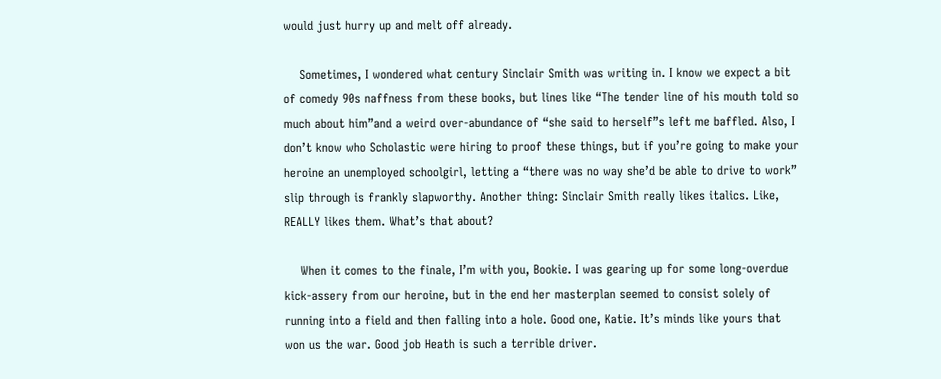would just hurry up and melt off already.

    Sometimes, I wondered what century Sinclair Smith was writing in. I know we expect a bit of comedy 90s naffness from these books, but lines like “The tender line of his mouth told so much about him”and a weird over-abundance of “she said to herself”s left me baffled. Also, I don’t know who Scholastic were hiring to proof these things, but if you’re going to make your heroine an unemployed schoolgirl, letting a “there was no way she’d be able to drive to work” slip through is frankly slapworthy. Another thing: Sinclair Smith really likes italics. Like, REALLY likes them. What’s that about?

    When it comes to the finale, I’m with you, Bookie. I was gearing up for some long-overdue kick-assery from our heroine, but in the end her masterplan seemed to consist solely of running into a field and then falling into a hole. Good one, Katie. It’s minds like yours that won us the war. Good job Heath is such a terrible driver.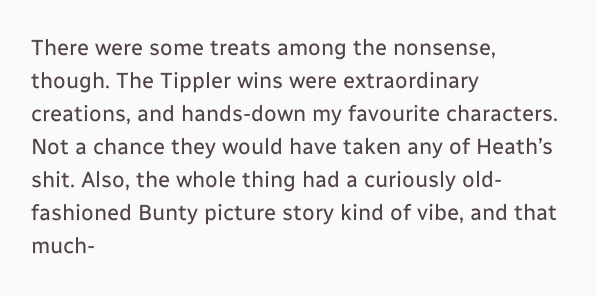There were some treats among the nonsense, though. The Tippler wins were extraordinary creations, and hands-down my favourite characters. Not a chance they would have taken any of Heath’s shit. Also, the whole thing had a curiously old-fashioned Bunty picture story kind of vibe, and that much-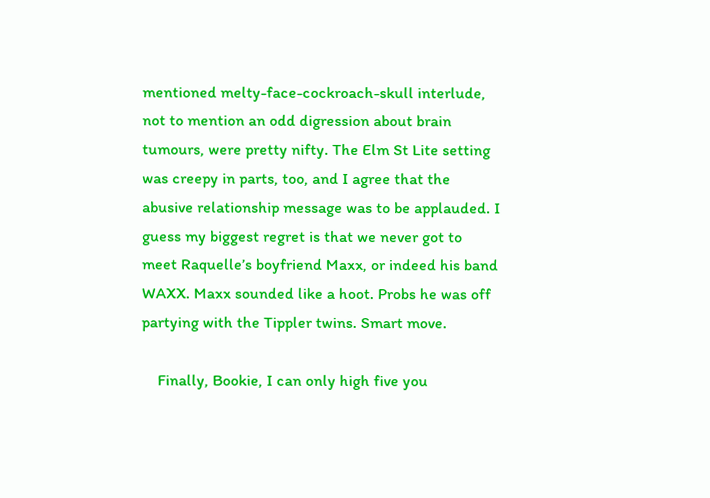mentioned melty-face-cockroach-skull interlude, not to mention an odd digression about brain tumours, were pretty nifty. The Elm St Lite setting was creepy in parts, too, and I agree that the abusive relationship message was to be applauded. I guess my biggest regret is that we never got to meet Raquelle’s boyfriend Maxx, or indeed his band WAXX. Maxx sounded like a hoot. Probs he was off partying with the Tippler twins. Smart move.

    Finally, Bookie, I can only high five you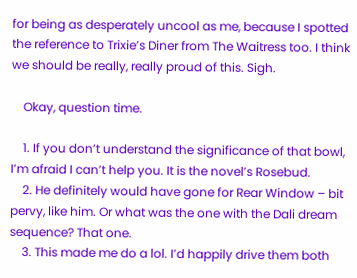for being as desperately uncool as me, because I spotted the reference to Trixie’s Diner from The Waitress too. I think we should be really, really proud of this. Sigh.

    Okay, question time.

    1. If you don’t understand the significance of that bowl, I’m afraid I can’t help you. It is the novel’s Rosebud.
    2. He definitely would have gone for Rear Window – bit pervy, like him. Or what was the one with the Dali dream sequence? That one.
    3. This made me do a lol. I’d happily drive them both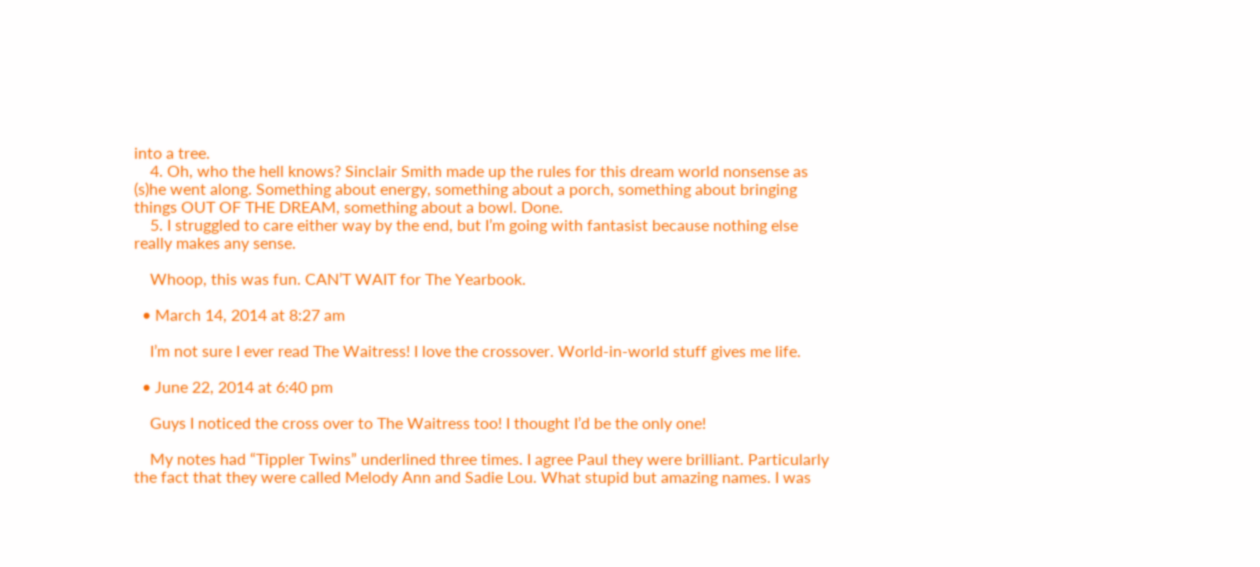into a tree.
    4. Oh, who the hell knows? Sinclair Smith made up the rules for this dream world nonsense as (s)he went along. Something about energy, something about a porch, something about bringing things OUT OF THE DREAM, something about a bowl. Done.
    5. I struggled to care either way by the end, but I’m going with fantasist because nothing else really makes any sense.

    Whoop, this was fun. CAN’T WAIT for The Yearbook.

  • March 14, 2014 at 8:27 am

    I’m not sure I ever read The Waitress! I love the crossover. World-in-world stuff gives me life.

  • June 22, 2014 at 6:40 pm

    Guys I noticed the cross over to The Waitress too! I thought I’d be the only one!

    My notes had “Tippler Twins” underlined three times. I agree Paul they were brilliant. Particularly the fact that they were called Melody Ann and Sadie Lou. What stupid but amazing names. I was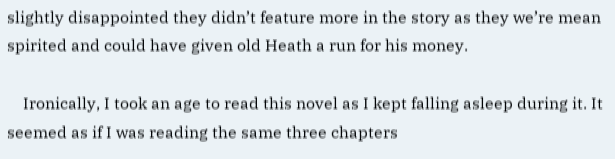slightly disappointed they didn’t feature more in the story as they we’re mean spirited and could have given old Heath a run for his money.

    Ironically, I took an age to read this novel as I kept falling asleep during it. It seemed as if I was reading the same three chapters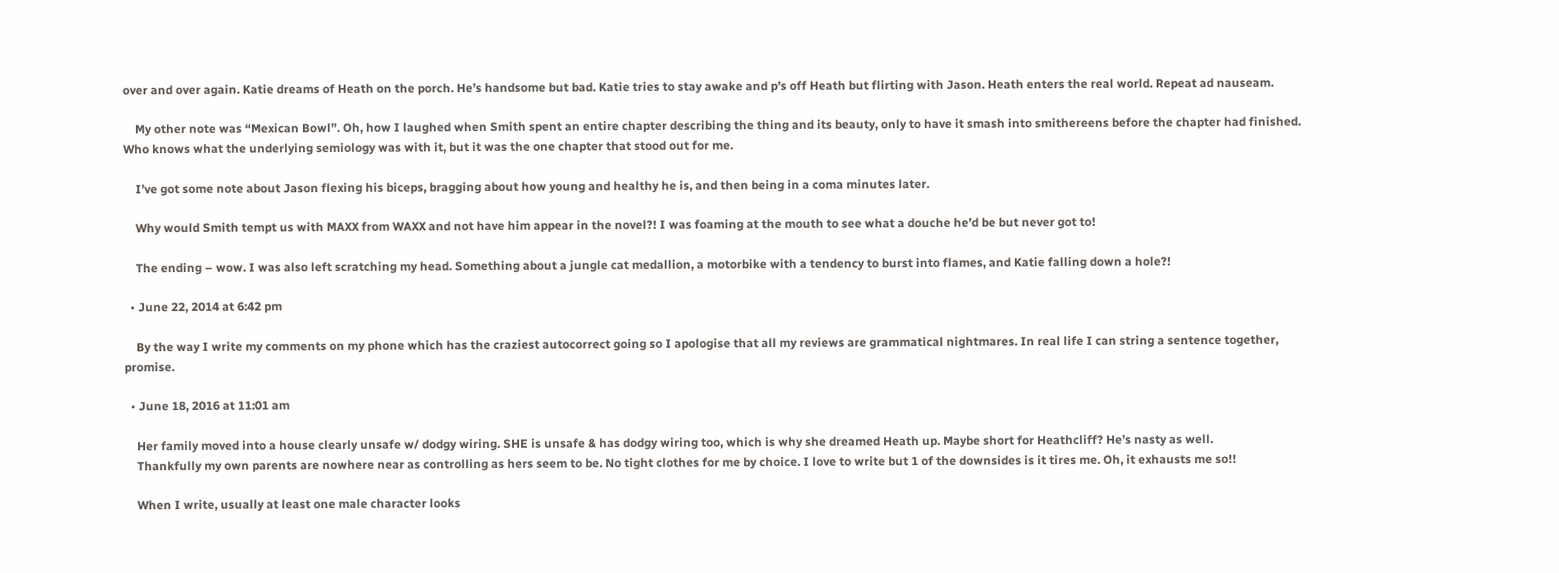over and over again. Katie dreams of Heath on the porch. He’s handsome but bad. Katie tries to stay awake and p’s off Heath but flirting with Jason. Heath enters the real world. Repeat ad nauseam.

    My other note was “Mexican Bowl”. Oh, how I laughed when Smith spent an entire chapter describing the thing and its beauty, only to have it smash into smithereens before the chapter had finished. Who knows what the underlying semiology was with it, but it was the one chapter that stood out for me.

    I’ve got some note about Jason flexing his biceps, bragging about how young and healthy he is, and then being in a coma minutes later.

    Why would Smith tempt us with MAXX from WAXX and not have him appear in the novel?! I was foaming at the mouth to see what a douche he’d be but never got to!

    The ending – wow. I was also left scratching my head. Something about a jungle cat medallion, a motorbike with a tendency to burst into flames, and Katie falling down a hole?!

  • June 22, 2014 at 6:42 pm

    By the way I write my comments on my phone which has the craziest autocorrect going so I apologise that all my reviews are grammatical nightmares. In real life I can string a sentence together, promise.

  • June 18, 2016 at 11:01 am

    Her family moved into a house clearly unsafe w/ dodgy wiring. SHE is unsafe & has dodgy wiring too, which is why she dreamed Heath up. Maybe short for Heathcliff? He’s nasty as well.
    Thankfully my own parents are nowhere near as controlling as hers seem to be. No tight clothes for me by choice. I love to write but 1 of the downsides is it tires me. Oh, it exhausts me so!!

    When I write, usually at least one male character looks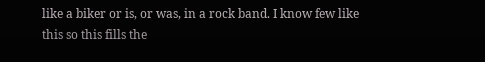like a biker or is, or was, in a rock band. I know few like this so this fills the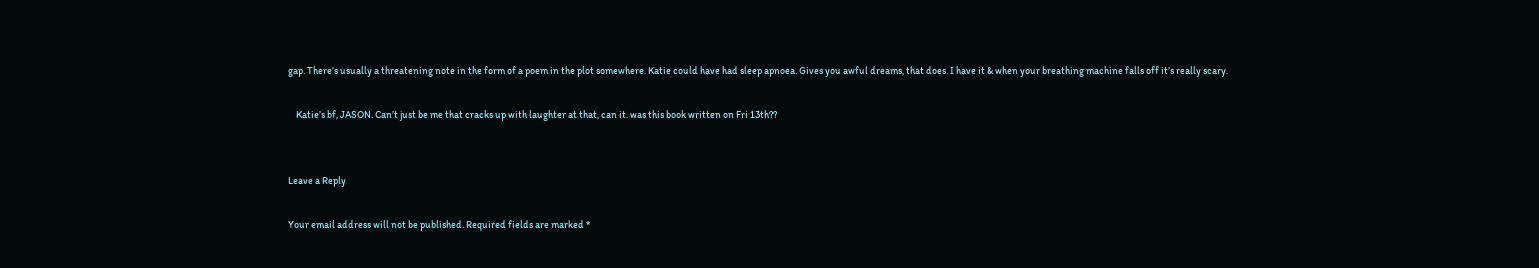gap. There’s usually a threatening note in the form of a poem in the plot somewhere. Katie could have had sleep apnoea. Gives you awful dreams, that does. I have it & when your breathing machine falls off it’s really scary.

    Katie’s bf, JASON. Can’t just be me that cracks up with laughter at that, can it. was this book written on Fri 13th??


Leave a Reply

Your email address will not be published. Required fields are marked *